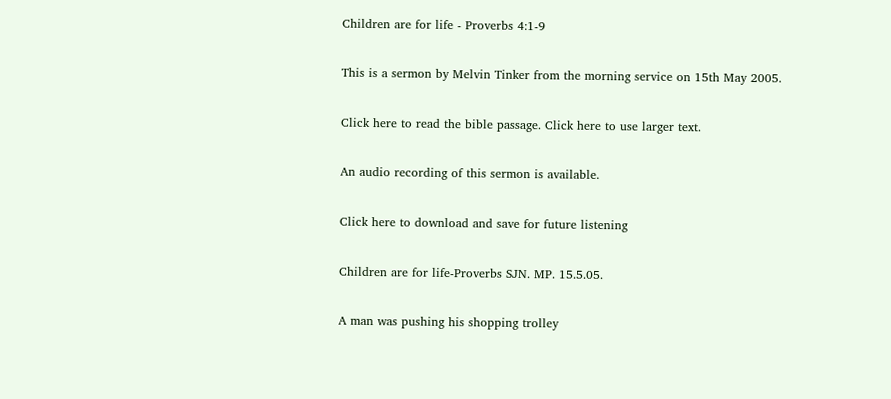Children are for life - Proverbs 4:1-9

This is a sermon by Melvin Tinker from the morning service on 15th May 2005.

Click here to read the bible passage. Click here to use larger text.

An audio recording of this sermon is available.

Click here to download and save for future listening

Children are for life-Proverbs SJN. MP. 15.5.05.

A man was pushing his shopping trolley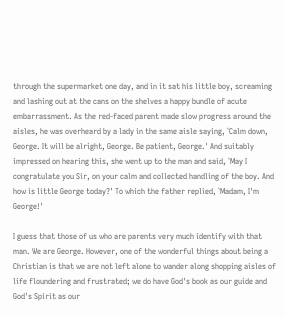through the supermarket one day, and in it sat his little boy, screaming and lashing out at the cans on the shelves a happy bundle of acute embarrassment. As the red-faced parent made slow progress around the aisles, he was overheard by a lady in the same aisle saying, `Calm down, George. It will be alright, George. Be patient, George.' And suitably impressed on hearing this, she went up to the man and said, `May I congratulate you Sir, on your calm and collected handling of the boy. And how is little George today?' To which the father replied, `Madam, I'm George!'

I guess that those of us who are parents very much identify with that man. We are George. However, one of the wonderful things about being a Christian is that we are not left alone to wander along shopping aisles of life floundering and frustrated; we do have God's book as our guide and God's Spirit as our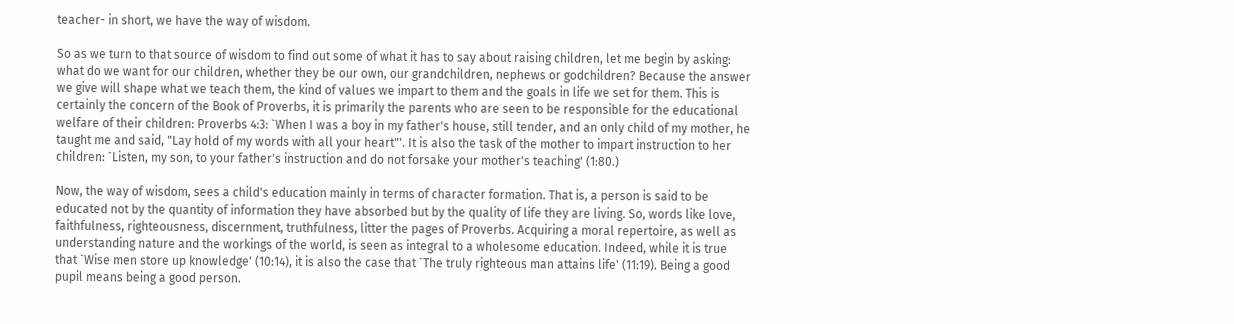teacher- in short, we have the way of wisdom.

So as we turn to that source of wisdom to find out some of what it has to say about raising children, let me begin by asking: what do we want for our children, whether they be our own, our grandchildren, nephews or godchildren? Because the answer we give will shape what we teach them, the kind of values we impart to them and the goals in life we set for them. This is certainly the concern of the Book of Proverbs, it is primarily the parents who are seen to be responsible for the educational welfare of their children: Proverbs 4:3: `When I was a boy in my father's house, still tender, and an only child of my mother, he taught me and said, "Lay hold of my words with all your heart"'. It is also the task of the mother to impart instruction to her children: `Listen, my son, to your father's instruction and do not forsake your mother's teaching' (1:80.)

Now, the way of wisdom, sees a child's education mainly in terms of character formation. That is, a person is said to be educated not by the quantity of information they have absorbed but by the quality of life they are living. So, words like love, faithfulness, righteousness, discernment, truthfulness, litter the pages of Proverbs. Acquiring a moral repertoire, as well as understanding nature and the workings of the world, is seen as integral to a wholesome education. Indeed, while it is true that `Wise men store up knowledge' (10:14), it is also the case that `The truly righteous man attains life' (11:19). Being a good pupil means being a good person.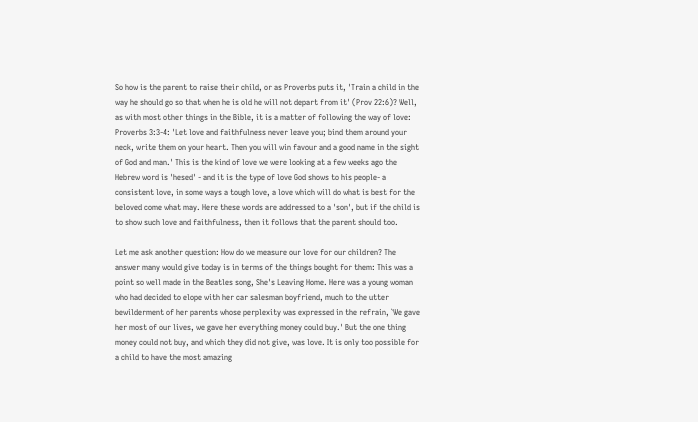So how is the parent to raise their child, or as Proverbs puts it, 'Train a child in the way he should go so that when he is old he will not depart from it' (Prov 22:6)? Well, as with most other things in the Bible, it is a matter of following the way of love: Proverbs 3:3-4: 'Let love and faithfulness never leave you; bind them around your neck, write them on your heart. Then you will win favour and a good name in the sight of God and man.' This is the kind of love we were looking at a few weeks ago the Hebrew word is 'hesed' - and it is the type of love God shows to his people- a consistent love, in some ways a tough love, a love which will do what is best for the beloved come what may. Here these words are addressed to a 'son', but if the child is to show such love and faithfulness, then it follows that the parent should too.

Let me ask another question: How do we measure our love for our children? The answer many would give today is in terms of the things bought for them: This was a point so well made in the Beatles song, She's Leaving Home. Here was a young woman who had decided to elope with her car salesman boyfriend, much to the utter bewilderment of her parents whose perplexity was expressed in the refrain, `We gave her most of our lives, we gave her everything money could buy.' But the one thing money could not buy, and which they did not give, was love. It is only too possible for a child to have the most amazing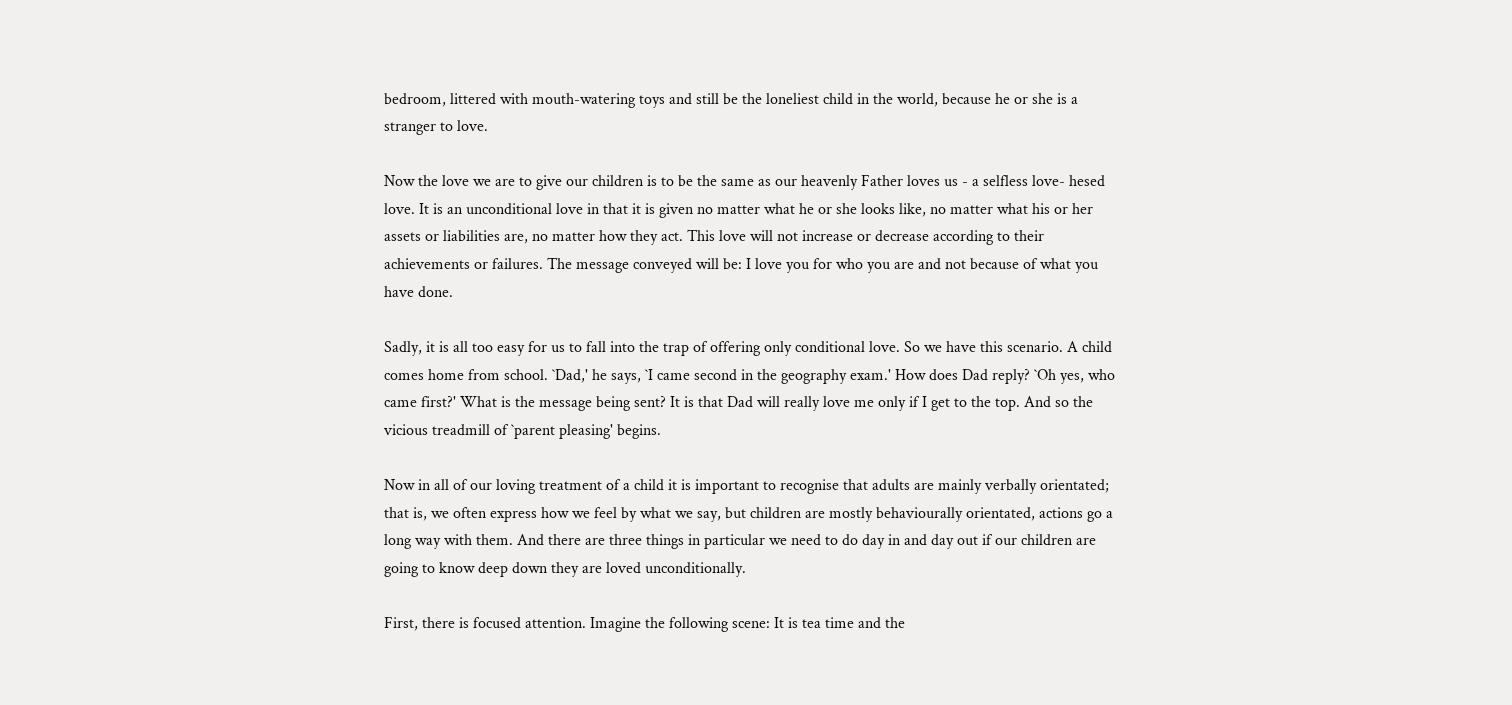bedroom, littered with mouth-watering toys and still be the loneliest child in the world, because he or she is a stranger to love.

Now the love we are to give our children is to be the same as our heavenly Father loves us - a selfless love- hesed love. It is an unconditional love in that it is given no matter what he or she looks like, no matter what his or her assets or liabilities are, no matter how they act. This love will not increase or decrease according to their achievements or failures. The message conveyed will be: I love you for who you are and not because of what you have done.

Sadly, it is all too easy for us to fall into the trap of offering only conditional love. So we have this scenario. A child comes home from school. `Dad,' he says, `I came second in the geography exam.' How does Dad reply? `Oh yes, who came first?' What is the message being sent? It is that Dad will really love me only if I get to the top. And so the vicious treadmill of `parent pleasing' begins.

Now in all of our loving treatment of a child it is important to recognise that adults are mainly verbally orientated; that is, we often express how we feel by what we say, but children are mostly behaviourally orientated, actions go a long way with them. And there are three things in particular we need to do day in and day out if our children are going to know deep down they are loved unconditionally.

First, there is focused attention. Imagine the following scene: It is tea time and the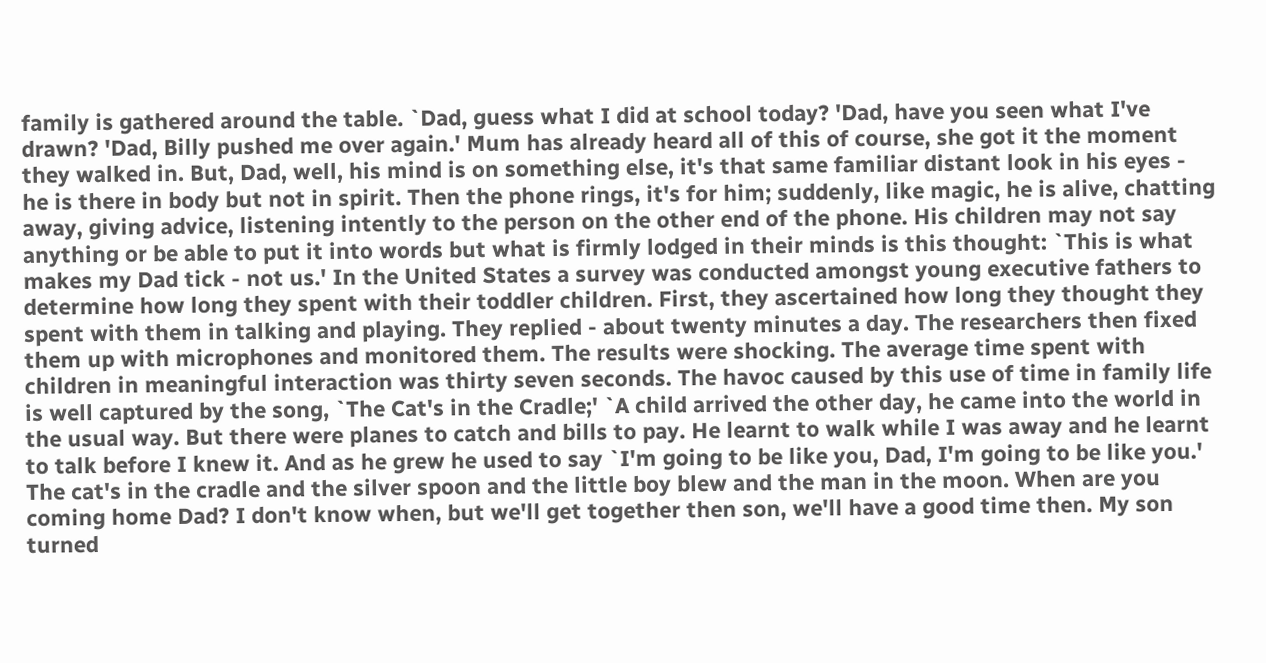family is gathered around the table. `Dad, guess what I did at school today? 'Dad, have you seen what I've drawn? 'Dad, Billy pushed me over again.' Mum has already heard all of this of course, she got it the moment they walked in. But, Dad, well, his mind is on something else, it's that same familiar distant look in his eyes - he is there in body but not in spirit. Then the phone rings, it's for him; suddenly, like magic, he is alive, chatting away, giving advice, listening intently to the person on the other end of the phone. His children may not say anything or be able to put it into words but what is firmly lodged in their minds is this thought: `This is what makes my Dad tick - not us.' In the United States a survey was conducted amongst young executive fathers to determine how long they spent with their toddler children. First, they ascertained how long they thought they spent with them in talking and playing. They replied - about twenty minutes a day. The researchers then fixed them up with microphones and monitored them. The results were shocking. The average time spent with children in meaningful interaction was thirty seven seconds. The havoc caused by this use of time in family life is well captured by the song, `The Cat's in the Cradle;' `A child arrived the other day, he came into the world in the usual way. But there were planes to catch and bills to pay. He learnt to walk while I was away and he learnt to talk before I knew it. And as he grew he used to say `I'm going to be like you, Dad, I'm going to be like you.' The cat's in the cradle and the silver spoon and the little boy blew and the man in the moon. When are you coming home Dad? I don't know when, but we'll get together then son, we'll have a good time then. My son turned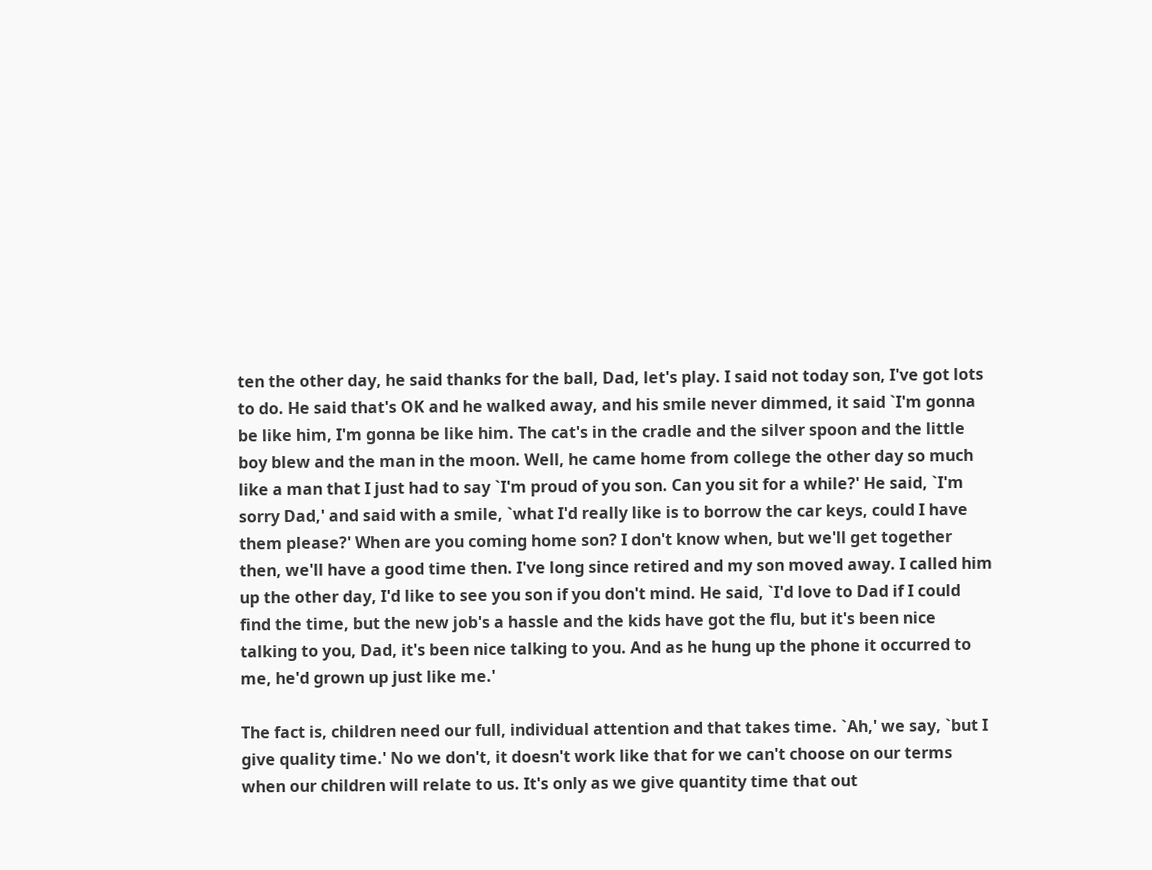ten the other day, he said thanks for the ball, Dad, let's play. I said not today son, I've got lots to do. He said that's OK and he walked away, and his smile never dimmed, it said `I'm gonna be like him, I'm gonna be like him. The cat's in the cradle and the silver spoon and the little boy blew and the man in the moon. Well, he came home from college the other day so much like a man that I just had to say `I'm proud of you son. Can you sit for a while?' He said, `I'm sorry Dad,' and said with a smile, `what I'd really like is to borrow the car keys, could I have them please?' When are you coming home son? I don't know when, but we'll get together then, we'll have a good time then. I've long since retired and my son moved away. I called him up the other day, I'd like to see you son if you don't mind. He said, `I'd love to Dad if I could find the time, but the new job's a hassle and the kids have got the flu, but it's been nice talking to you, Dad, it's been nice talking to you. And as he hung up the phone it occurred to me, he'd grown up just like me.'

The fact is, children need our full, individual attention and that takes time. `Ah,' we say, `but I give quality time.' No we don't, it doesn't work like that for we can't choose on our terms when our children will relate to us. It's only as we give quantity time that out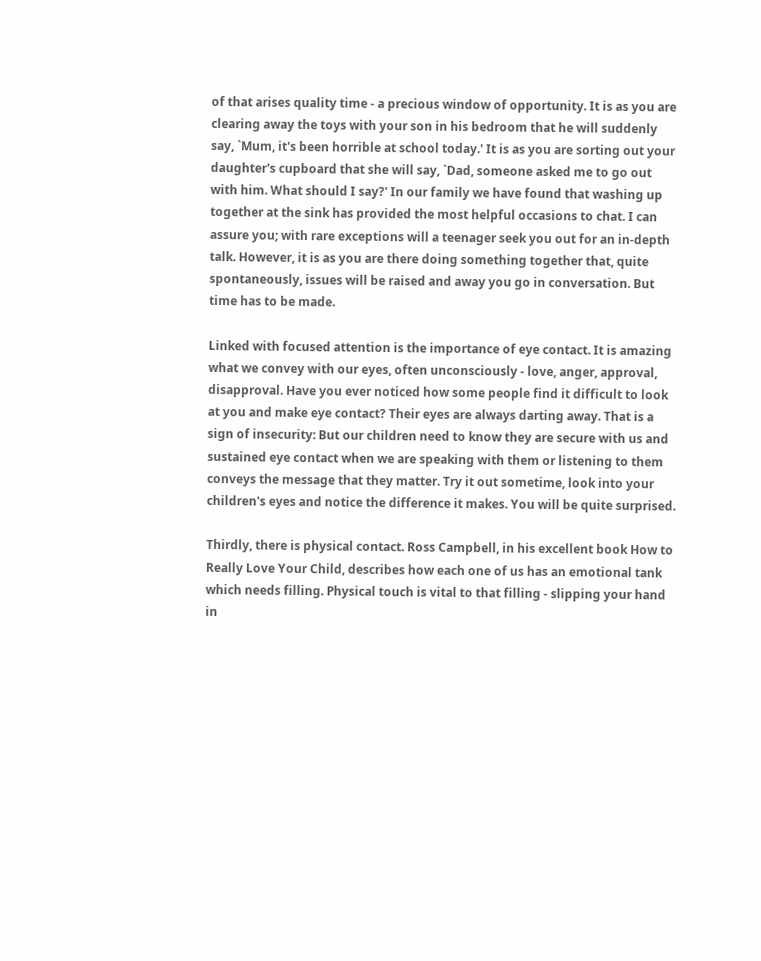of that arises quality time - a precious window of opportunity. It is as you are clearing away the toys with your son in his bedroom that he will suddenly say, `Mum, it's been horrible at school today.' It is as you are sorting out your daughter's cupboard that she will say, `Dad, someone asked me to go out with him. What should I say?' In our family we have found that washing up together at the sink has provided the most helpful occasions to chat. I can assure you; with rare exceptions will a teenager seek you out for an in-depth talk. However, it is as you are there doing something together that, quite spontaneously, issues will be raised and away you go in conversation. But time has to be made.

Linked with focused attention is the importance of eye contact. It is amazing what we convey with our eyes, often unconsciously - love, anger, approval, disapproval. Have you ever noticed how some people find it difficult to look at you and make eye contact? Their eyes are always darting away. That is a sign of insecurity: But our children need to know they are secure with us and sustained eye contact when we are speaking with them or listening to them conveys the message that they matter. Try it out sometime, look into your children's eyes and notice the difference it makes. You will be quite surprised.

Thirdly, there is physical contact. Ross Campbell, in his excellent book How to Really Love Your Child, describes how each one of us has an emotional tank which needs filling. Physical touch is vital to that filling - slipping your hand in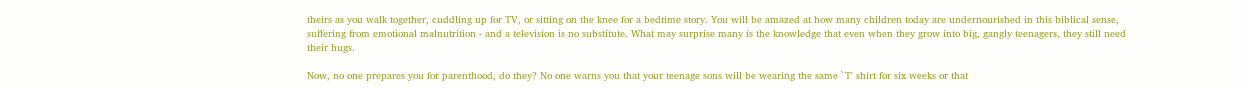theirs as you walk together, cuddling up for TV, or sitting on the knee for a bedtime story. You will be amazed at how many children today are undernourished in this biblical sense, suffering from emotional malnutrition - and a television is no substitute. What may surprise many is the knowledge that even when they grow into big, gangly teenagers, they still need their hugs.

Now, no one prepares you for parenthood, do they? No one warns you that your teenage sons will be wearing the same `T' shirt for six weeks or that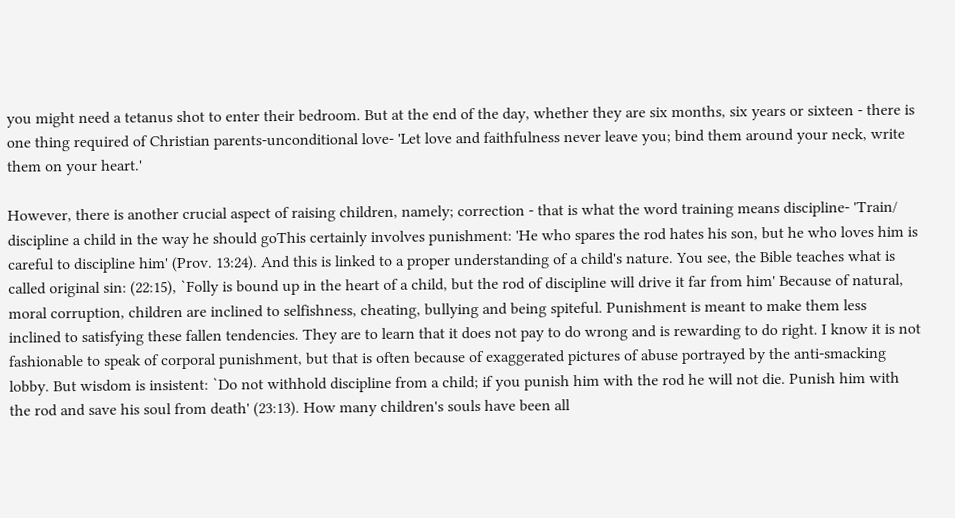you might need a tetanus shot to enter their bedroom. But at the end of the day, whether they are six months, six years or sixteen - there is one thing required of Christian parents-unconditional love- 'Let love and faithfulness never leave you; bind them around your neck, write them on your heart.'

However, there is another crucial aspect of raising children, namely; correction - that is what the word training means discipline- 'Train/ discipline a child in the way he should goThis certainly involves punishment: 'He who spares the rod hates his son, but he who loves him is careful to discipline him' (Prov. 13:24). And this is linked to a proper understanding of a child's nature. You see, the Bible teaches what is called original sin: (22:15), `Folly is bound up in the heart of a child, but the rod of discipline will drive it far from him' Because of natural, moral corruption, children are inclined to selfishness, cheating, bullying and being spiteful. Punishment is meant to make them less inclined to satisfying these fallen tendencies. They are to learn that it does not pay to do wrong and is rewarding to do right. I know it is not fashionable to speak of corporal punishment, but that is often because of exaggerated pictures of abuse portrayed by the anti-smacking lobby. But wisdom is insistent: `Do not withhold discipline from a child; if you punish him with the rod he will not die. Punish him with the rod and save his soul from death' (23:13). How many children's souls have been all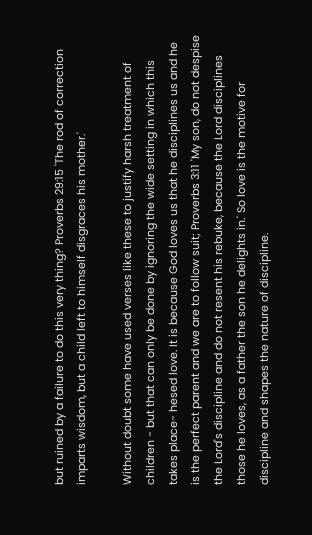but ruined by a failure to do this very thing? Proverbs 29:15 'The rod of correction imparts wisdom, but a child left to himself disgraces his mother.'

Without doubt some have used verses like these to justify harsh treatment of children - but that can only be done by ignoring the wide setting in which this takes place- hesed love. It is because God loves us that he disciplines us and he is the perfect parent and we are to follow suit; Proverbs 3:11 'My son, do not despise the Lord's discipline and do not resent his rebuke, because the Lord disciplines those he loves, as a father the son he delights in.' So love is the motive for discipline and shapes the nature of discipline.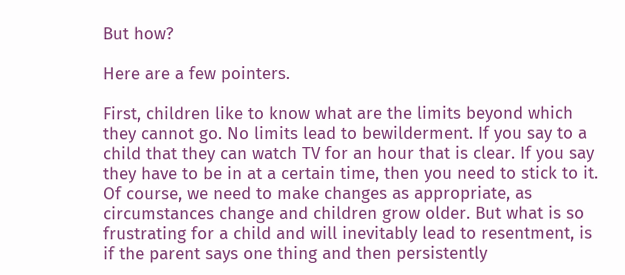But how?

Here are a few pointers.

First, children like to know what are the limits beyond which they cannot go. No limits lead to bewilderment. If you say to a child that they can watch TV for an hour that is clear. If you say they have to be in at a certain time, then you need to stick to it. Of course, we need to make changes as appropriate, as circumstances change and children grow older. But what is so frustrating for a child and will inevitably lead to resentment, is if the parent says one thing and then persistently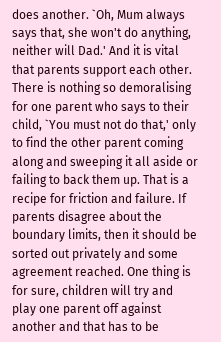does another. `Oh, Mum always says that, she won't do anything, neither will Dad.' And it is vital that parents support each other. There is nothing so demoralising for one parent who says to their child, `You must not do that,' only to find the other parent coming along and sweeping it all aside or failing to back them up. That is a recipe for friction and failure. If parents disagree about the boundary limits, then it should be sorted out privately and some agreement reached. One thing is for sure, children will try and play one parent off against another and that has to be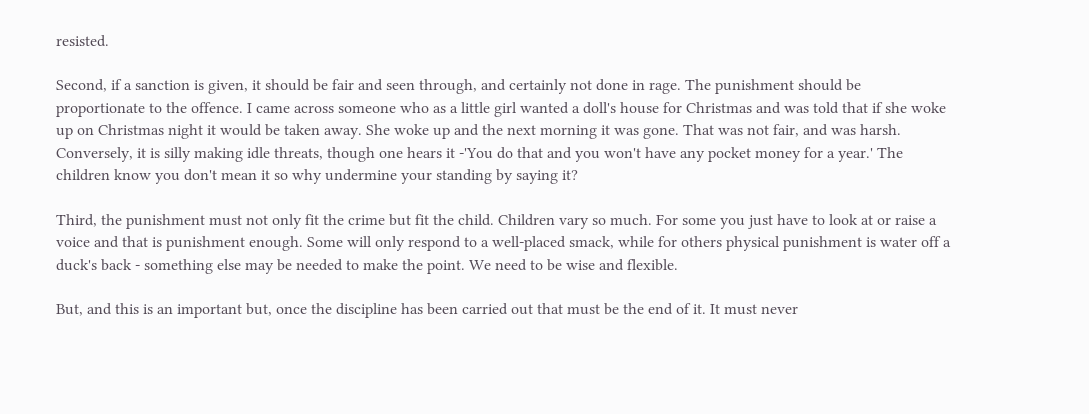resisted.

Second, if a sanction is given, it should be fair and seen through, and certainly not done in rage. The punishment should be proportionate to the offence. I came across someone who as a little girl wanted a doll's house for Christmas and was told that if she woke up on Christmas night it would be taken away. She woke up and the next morning it was gone. That was not fair, and was harsh. Conversely, it is silly making idle threats, though one hears it -'You do that and you won't have any pocket money for a year.' The children know you don't mean it so why undermine your standing by saying it?

Third, the punishment must not only fit the crime but fit the child. Children vary so much. For some you just have to look at or raise a voice and that is punishment enough. Some will only respond to a well-placed smack, while for others physical punishment is water off a duck's back - something else may be needed to make the point. We need to be wise and flexible.

But, and this is an important but, once the discipline has been carried out that must be the end of it. It must never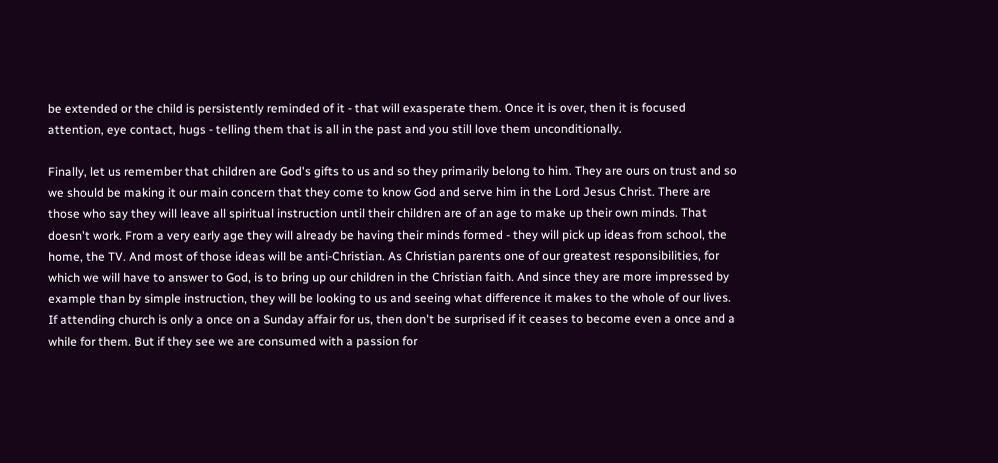be extended or the child is persistently reminded of it - that will exasperate them. Once it is over, then it is focused attention, eye contact, hugs - telling them that is all in the past and you still love them unconditionally.

Finally, let us remember that children are God's gifts to us and so they primarily belong to him. They are ours on trust and so we should be making it our main concern that they come to know God and serve him in the Lord Jesus Christ. There are those who say they will leave all spiritual instruction until their children are of an age to make up their own minds. That doesn't work. From a very early age they will already be having their minds formed - they will pick up ideas from school, the home, the TV. And most of those ideas will be anti-Christian. As Christian parents one of our greatest responsibilities, for which we will have to answer to God, is to bring up our children in the Christian faith. And since they are more impressed by example than by simple instruction, they will be looking to us and seeing what difference it makes to the whole of our lives. If attending church is only a once on a Sunday affair for us, then don't be surprised if it ceases to become even a once and a while for them. But if they see we are consumed with a passion for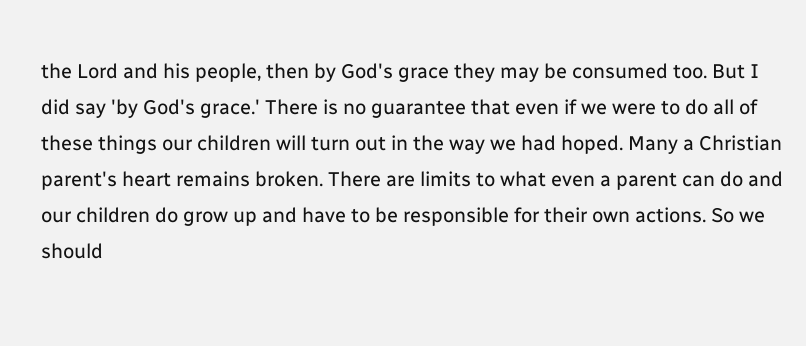the Lord and his people, then by God's grace they may be consumed too. But I did say 'by God's grace.' There is no guarantee that even if we were to do all of these things our children will turn out in the way we had hoped. Many a Christian parent's heart remains broken. There are limits to what even a parent can do and our children do grow up and have to be responsible for their own actions. So we should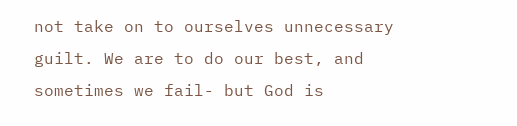not take on to ourselves unnecessary guilt. We are to do our best, and sometimes we fail- but God is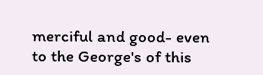merciful and good- even to the George's of this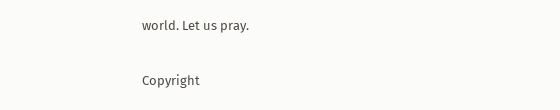world. Let us pray.

Copyright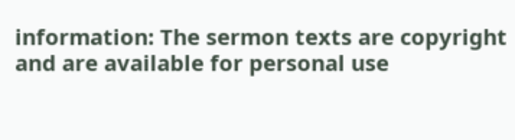information: The sermon texts are copyright and are available for personal use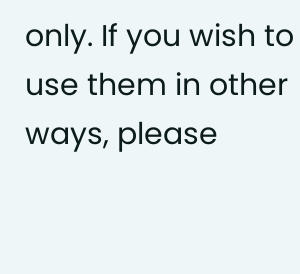only. If you wish to use them in other ways, please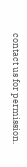contact us for permission.